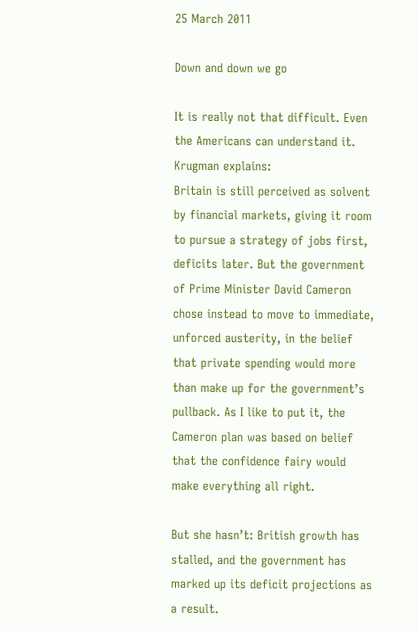25 March 2011

Down and down we go

It is really not that difficult. Even the Americans can understand it. Krugman explains:
Britain is still perceived as solvent by financial markets, giving it room to pursue a strategy of jobs first, deficits later. But the government of Prime Minister David Cameron chose instead to move to immediate, unforced austerity, in the belief that private spending would more than make up for the government’s pullback. As I like to put it, the Cameron plan was based on belief that the confidence fairy would make everything all right.

But she hasn’t: British growth has stalled, and the government has marked up its deficit projections as a result.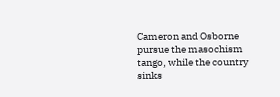Cameron and Osborne pursue the masochism tango, while the country sinks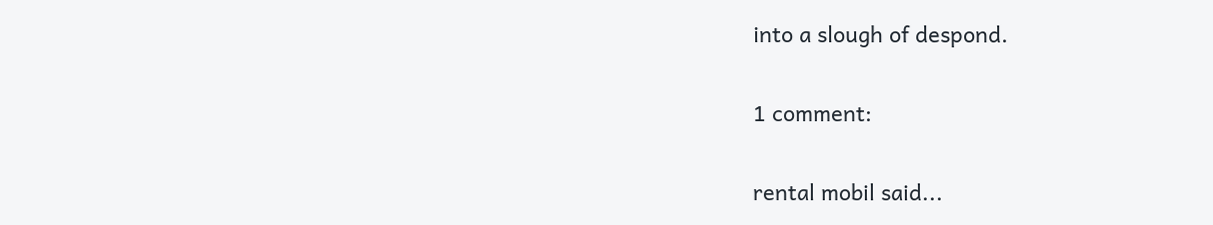into a slough of despond.

1 comment:

rental mobil said...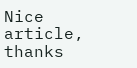Nice article, thanks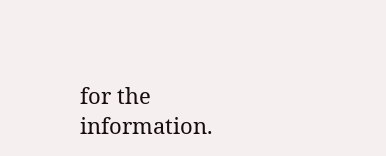for the information.